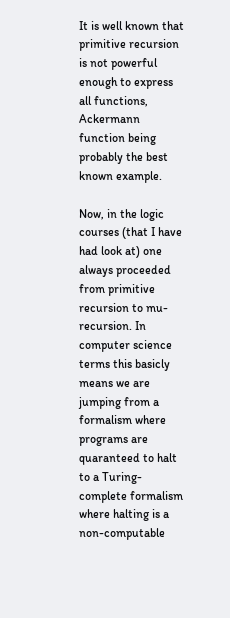It is well known that primitive recursion is not powerful enough to express all functions, Ackermann function being probably the best known example.

Now, in the logic courses (that I have had look at) one always proceeded from primitive recursion to mu-recursion. In computer science terms this basicly means we are jumping from a formalism where programs are quaranteed to halt to a Turing-complete formalism where halting is a non-computable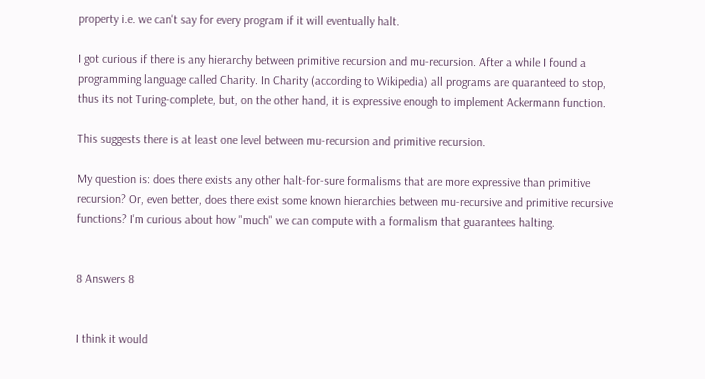property i.e. we can't say for every program if it will eventually halt.

I got curious if there is any hierarchy between primitive recursion and mu-recursion. After a while I found a programming language called Charity. In Charity (according to Wikipedia) all programs are quaranteed to stop, thus its not Turing-complete, but, on the other hand, it is expressive enough to implement Ackermann function.

This suggests there is at least one level between mu-recursion and primitive recursion.

My question is: does there exists any other halt-for-sure formalisms that are more expressive than primitive recursion? Or, even better, does there exist some known hierarchies between mu-recursive and primitive recursive functions? I'm curious about how "much" we can compute with a formalism that guarantees halting.


8 Answers 8


I think it would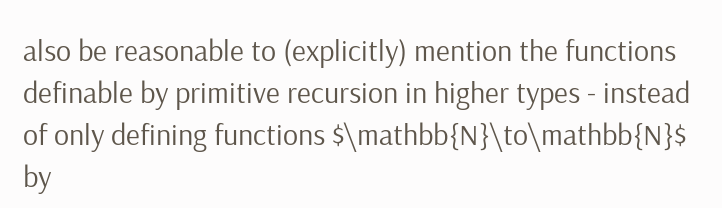also be reasonable to (explicitly) mention the functions definable by primitive recursion in higher types - instead of only defining functions $\mathbb{N}\to\mathbb{N}$ by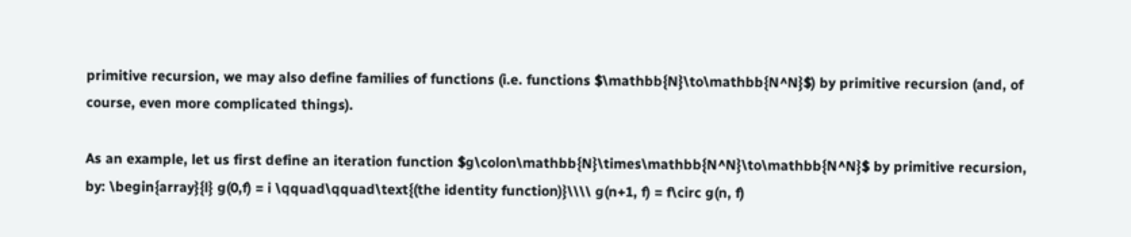primitive recursion, we may also define families of functions (i.e. functions $\mathbb{N}\to\mathbb{N^N}$) by primitive recursion (and, of course, even more complicated things).

As an example, let us first define an iteration function $g\colon\mathbb{N}\times\mathbb{N^N}\to\mathbb{N^N}$ by primitive recursion, by: \begin{array}{l} g(0,f) = i \qquad\qquad\text{(the identity function)}\\\\ g(n+1, f) = f\circ g(n, f)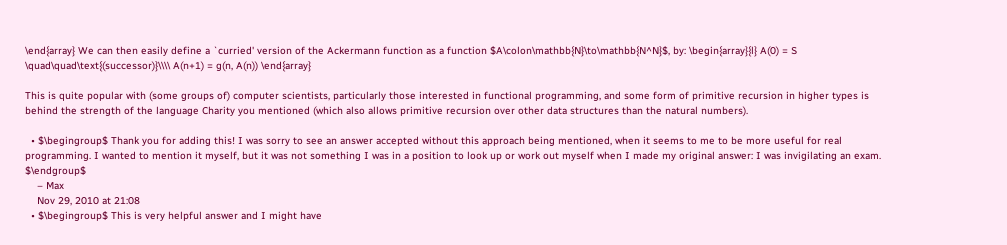\end{array} We can then easily define a `curried' version of the Ackermann function as a function $A\colon\mathbb{N}\to\mathbb{N^N}$, by: \begin{array}{l} A(0) = S \quad\quad\text{(successor)}\\\\ A(n+1) = g(n, A(n)) \end{array}

This is quite popular with (some groups of) computer scientists, particularly those interested in functional programming, and some form of primitive recursion in higher types is behind the strength of the language Charity you mentioned (which also allows primitive recursion over other data structures than the natural numbers).

  • $\begingroup$ Thank you for adding this! I was sorry to see an answer accepted without this approach being mentioned, when it seems to me to be more useful for real programming. I wanted to mention it myself, but it was not something I was in a position to look up or work out myself when I made my original answer: I was invigilating an exam. $\endgroup$
    – Max
    Nov 29, 2010 at 21:08
  • $\begingroup$ This is very helpful answer and I might have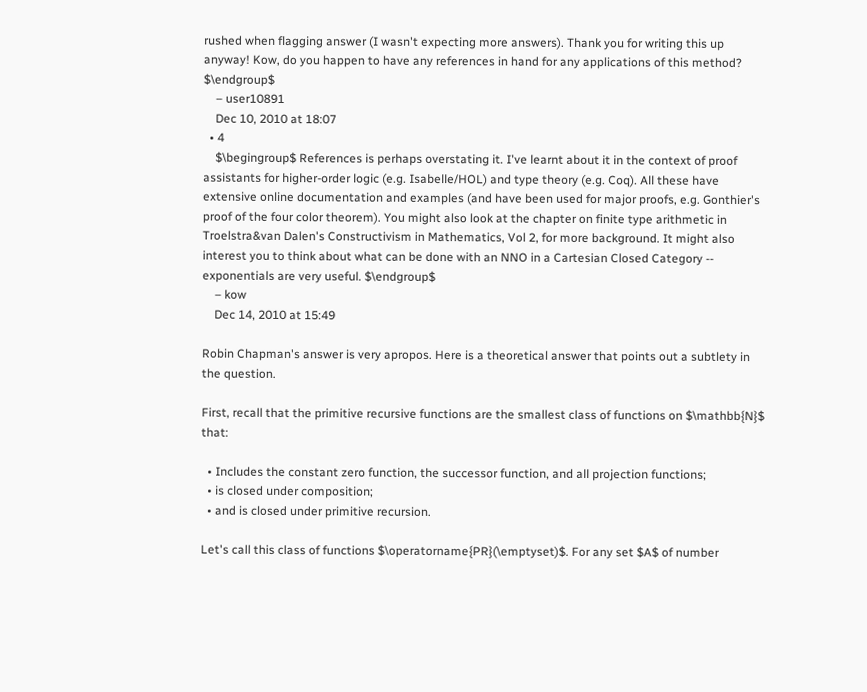rushed when flagging answer (I wasn't expecting more answers). Thank you for writing this up anyway! Kow, do you happen to have any references in hand for any applications of this method? $\endgroup$
    – user10891
    Dec 10, 2010 at 18:07
  • 4
    $\begingroup$ References is perhaps overstating it. I've learnt about it in the context of proof assistants for higher-order logic (e.g. Isabelle/HOL) and type theory (e.g. Coq). All these have extensive online documentation and examples (and have been used for major proofs, e.g. Gonthier's proof of the four color theorem). You might also look at the chapter on finite type arithmetic in Troelstra&van Dalen's Constructivism in Mathematics, Vol 2, for more background. It might also interest you to think about what can be done with an NNO in a Cartesian Closed Category -- exponentials are very useful. $\endgroup$
    – kow
    Dec 14, 2010 at 15:49

Robin Chapman's answer is very apropos. Here is a theoretical answer that points out a subtlety in the question.

First, recall that the primitive recursive functions are the smallest class of functions on $\mathbb{N}$ that:

  • Includes the constant zero function, the successor function, and all projection functions;
  • is closed under composition;
  • and is closed under primitive recursion.

Let's call this class of functions $\operatorname{PR}(\emptyset)$. For any set $A$ of number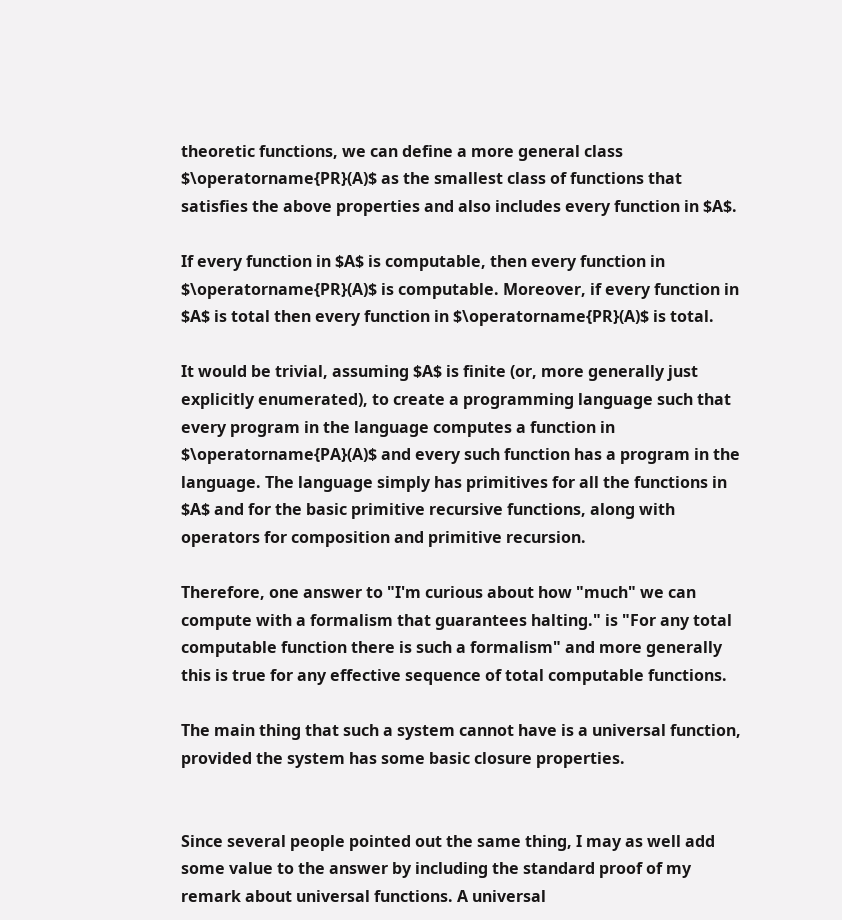theoretic functions, we can define a more general class $\operatorname{PR}(A)$ as the smallest class of functions that satisfies the above properties and also includes every function in $A$.

If every function in $A$ is computable, then every function in $\operatorname{PR}(A)$ is computable. Moreover, if every function in $A$ is total then every function in $\operatorname{PR}(A)$ is total.

It would be trivial, assuming $A$ is finite (or, more generally just explicitly enumerated), to create a programming language such that every program in the language computes a function in $\operatorname{PA}(A)$ and every such function has a program in the language. The language simply has primitives for all the functions in $A$ and for the basic primitive recursive functions, along with operators for composition and primitive recursion.

Therefore, one answer to "I'm curious about how "much" we can compute with a formalism that guarantees halting." is "For any total computable function there is such a formalism" and more generally this is true for any effective sequence of total computable functions.

The main thing that such a system cannot have is a universal function, provided the system has some basic closure properties.


Since several people pointed out the same thing, I may as well add some value to the answer by including the standard proof of my remark about universal functions. A universal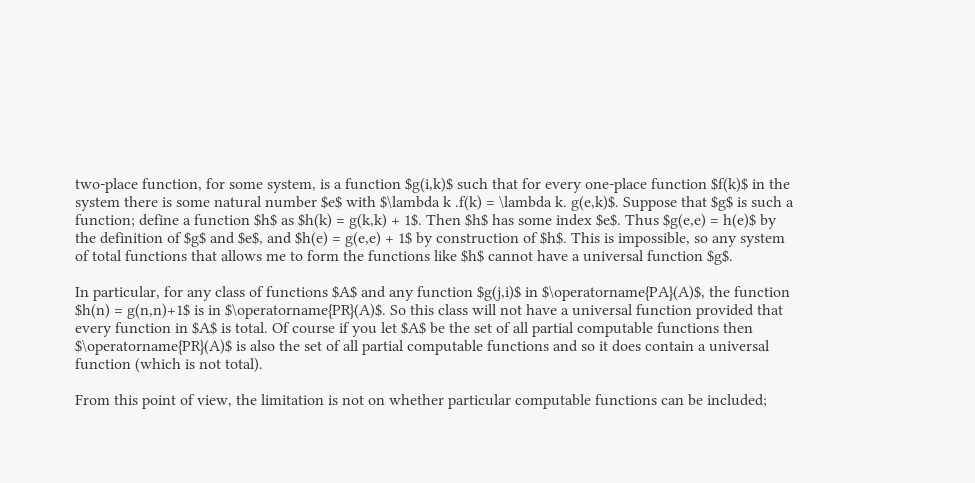two-place function, for some system, is a function $g(i,k)$ such that for every one-place function $f(k)$ in the system there is some natural number $e$ with $\lambda k .f(k) = \lambda k. g(e,k)$. Suppose that $g$ is such a function; define a function $h$ as $h(k) = g(k,k) + 1$. Then $h$ has some index $e$. Thus $g(e,e) = h(e)$ by the definition of $g$ and $e$, and $h(e) = g(e,e) + 1$ by construction of $h$. This is impossible, so any system of total functions that allows me to form the functions like $h$ cannot have a universal function $g$.

In particular, for any class of functions $A$ and any function $g(j,i)$ in $\operatorname{PA}(A)$, the function $h(n) = g(n,n)+1$ is in $\operatorname{PR}(A)$. So this class will not have a universal function provided that every function in $A$ is total. Of course if you let $A$ be the set of all partial computable functions then $\operatorname{PR}(A)$ is also the set of all partial computable functions and so it does contain a universal function (which is not total).

From this point of view, the limitation is not on whether particular computable functions can be included;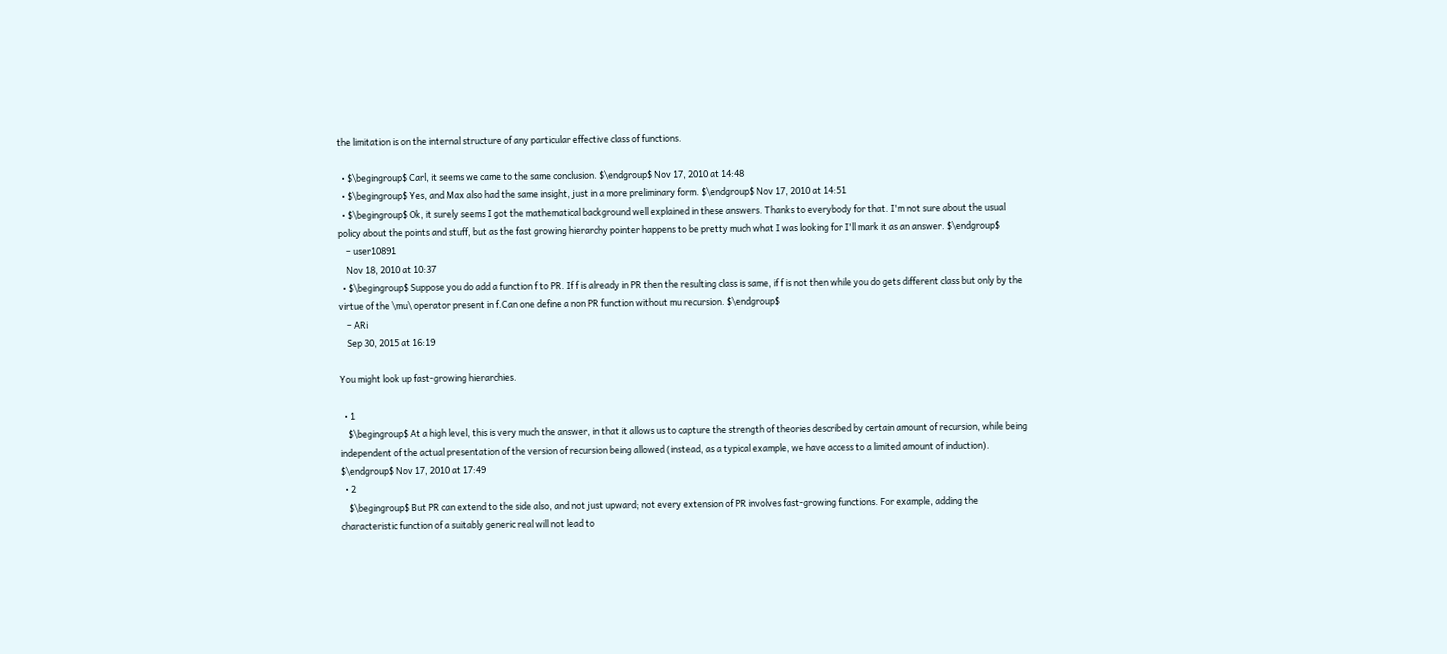the limitation is on the internal structure of any particular effective class of functions.

  • $\begingroup$ Carl, it seems we came to the same conclusion. $\endgroup$ Nov 17, 2010 at 14:48
  • $\begingroup$ Yes, and Max also had the same insight, just in a more preliminary form. $\endgroup$ Nov 17, 2010 at 14:51
  • $\begingroup$ Ok, it surely seems I got the mathematical background well explained in these answers. Thanks to everybody for that. I'm not sure about the usual policy about the points and stuff, but as the fast growing hierarchy pointer happens to be pretty much what I was looking for I'll mark it as an answer. $\endgroup$
    – user10891
    Nov 18, 2010 at 10:37
  • $\begingroup$ Suppose you do add a function f to PR. If f is already in PR then the resulting class is same, if f is not then while you do gets different class but only by the virtue of the \mu\ operator present in f.Can one define a non PR function without mu recursion. $\endgroup$
    – ARi
    Sep 30, 2015 at 16:19

You might look up fast-growing hierarchies.

  • 1
    $\begingroup$ At a high level, this is very much the answer, in that it allows us to capture the strength of theories described by certain amount of recursion, while being independent of the actual presentation of the version of recursion being allowed (instead, as a typical example, we have access to a limited amount of induction). $\endgroup$ Nov 17, 2010 at 17:49
  • 2
    $\begingroup$ But PR can extend to the side also, and not just upward; not every extension of PR involves fast-growing functions. For example, adding the characteristic function of a suitably generic real will not lead to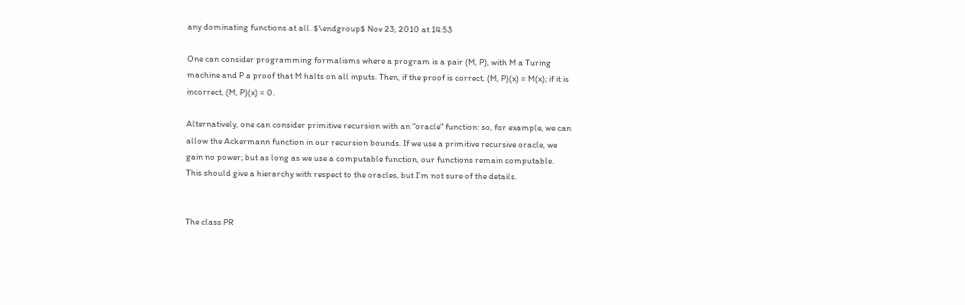any dominating functions at all. $\endgroup$ Nov 23, 2010 at 14:53

One can consider programming formalisms where a program is a pair (M, P), with M a Turing machine and P a proof that M halts on all inputs. Then, if the proof is correct, (M, P)(x) = M(x); if it is incorrect, (M, P)(x) = 0.

Alternatively, one can consider primitive recursion with an "oracle" function: so, for example, we can allow the Ackermann function in our recursion bounds. If we use a primitive recursive oracle, we gain no power; but as long as we use a computable function, our functions remain computable. This should give a hierarchy with respect to the oracles, but I'm not sure of the details.


The class PR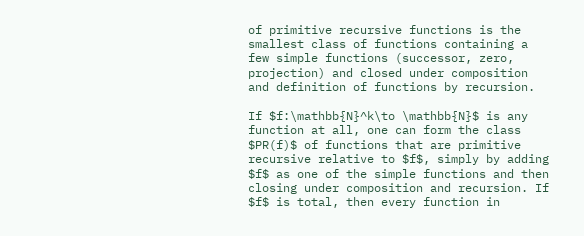of primitive recursive functions is the smallest class of functions containing a few simple functions (successor, zero, projection) and closed under composition and definition of functions by recursion.

If $f:\mathbb{N}^k\to \mathbb{N}$ is any function at all, one can form the class $PR(f)$ of functions that are primitive recursive relative to $f$, simply by adding $f$ as one of the simple functions and then closing under composition and recursion. If $f$ is total, then every function in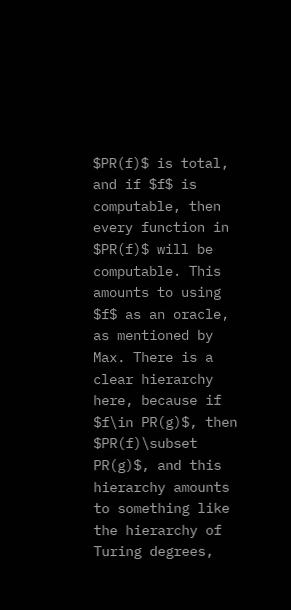$PR(f)$ is total, and if $f$ is computable, then every function in $PR(f)$ will be computable. This amounts to using $f$ as an oracle, as mentioned by Max. There is a clear hierarchy here, because if $f\in PR(g)$, then $PR(f)\subset PR(g)$, and this hierarchy amounts to something like the hierarchy of Turing degrees,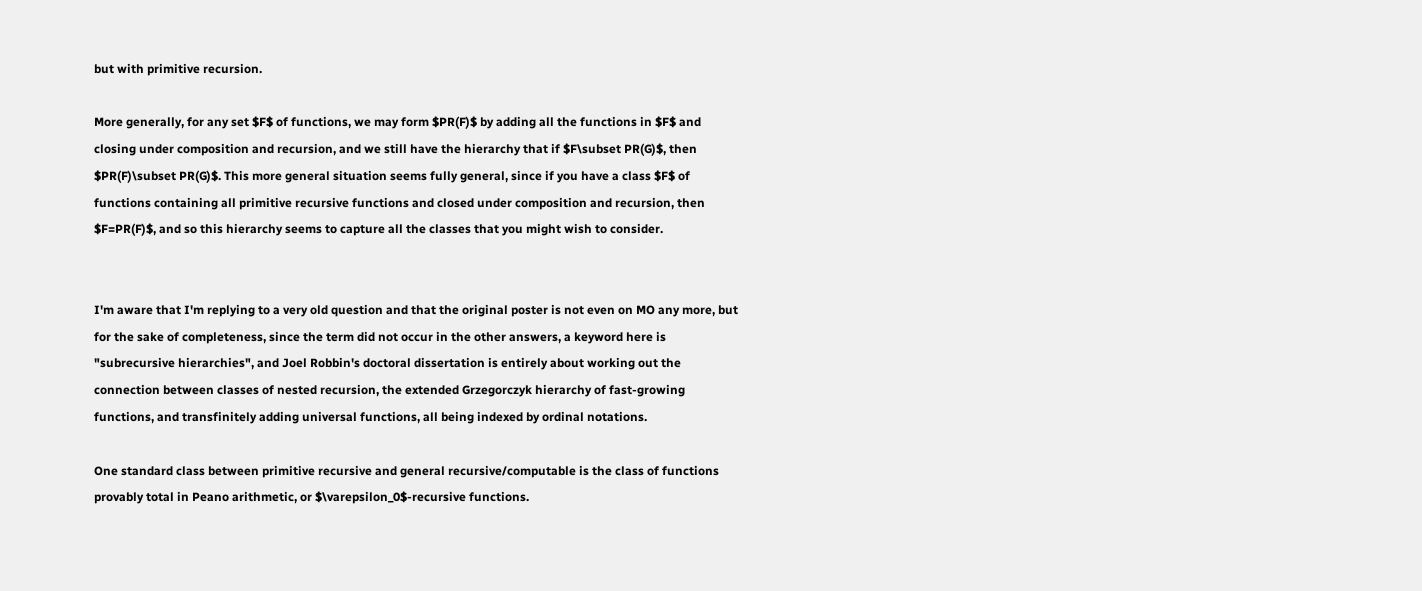but with primitive recursion.

More generally, for any set $F$ of functions, we may form $PR(F)$ by adding all the functions in $F$ and closing under composition and recursion, and we still have the hierarchy that if $F\subset PR(G)$, then $PR(F)\subset PR(G)$. This more general situation seems fully general, since if you have a class $F$ of functions containing all primitive recursive functions and closed under composition and recursion, then $F=PR(F)$, and so this hierarchy seems to capture all the classes that you might wish to consider.


I'm aware that I'm replying to a very old question and that the original poster is not even on MO any more, but for the sake of completeness, since the term did not occur in the other answers, a keyword here is "subrecursive hierarchies", and Joel Robbin's doctoral dissertation is entirely about working out the connection between classes of nested recursion, the extended Grzegorczyk hierarchy of fast-growing functions, and transfinitely adding universal functions, all being indexed by ordinal notations.

One standard class between primitive recursive and general recursive/computable is the class of functions provably total in Peano arithmetic, or $\varepsilon_0$-recursive functions.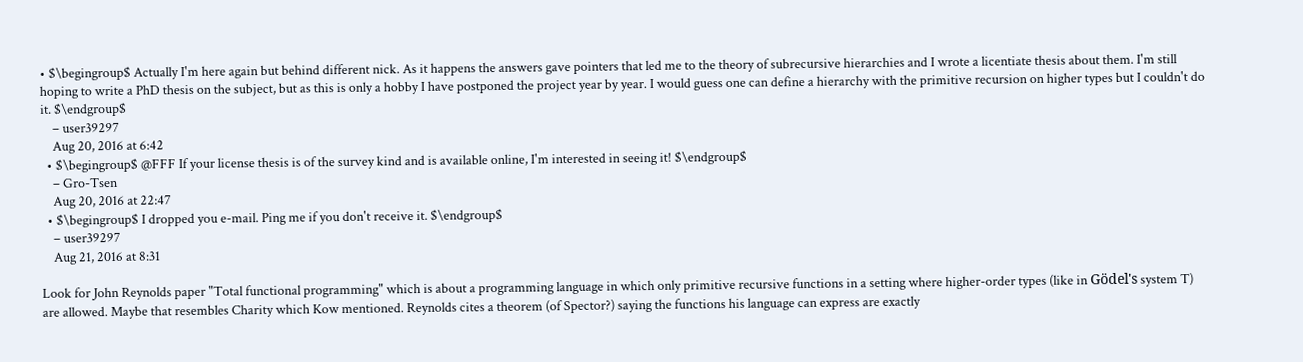• $\begingroup$ Actually I'm here again but behind different nick. As it happens the answers gave pointers that led me to the theory of subrecursive hierarchies and I wrote a licentiate thesis about them. I'm still hoping to write a PhD thesis on the subject, but as this is only a hobby I have postponed the project year by year. I would guess one can define a hierarchy with the primitive recursion on higher types but I couldn't do it. $\endgroup$
    – user39297
    Aug 20, 2016 at 6:42
  • $\begingroup$ @FFF If your license thesis is of the survey kind and is available online, I'm interested in seeing it! $\endgroup$
    – Gro-Tsen
    Aug 20, 2016 at 22:47
  • $\begingroup$ I dropped you e-mail. Ping me if you don't receive it. $\endgroup$
    – user39297
    Aug 21, 2016 at 8:31

Look for John Reynolds paper "Total functional programming" which is about a programming language in which only primitive recursive functions in a setting where higher-order types (like in Gödel's system T) are allowed. Maybe that resembles Charity which Kow mentioned. Reynolds cites a theorem (of Spector?) saying the functions his language can express are exactly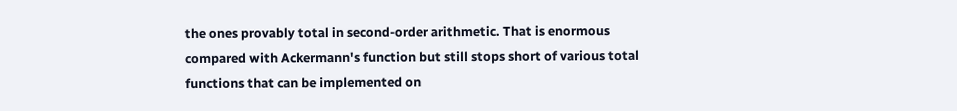the ones provably total in second-order arithmetic. That is enormous compared with Ackermann's function but still stops short of various total functions that can be implemented on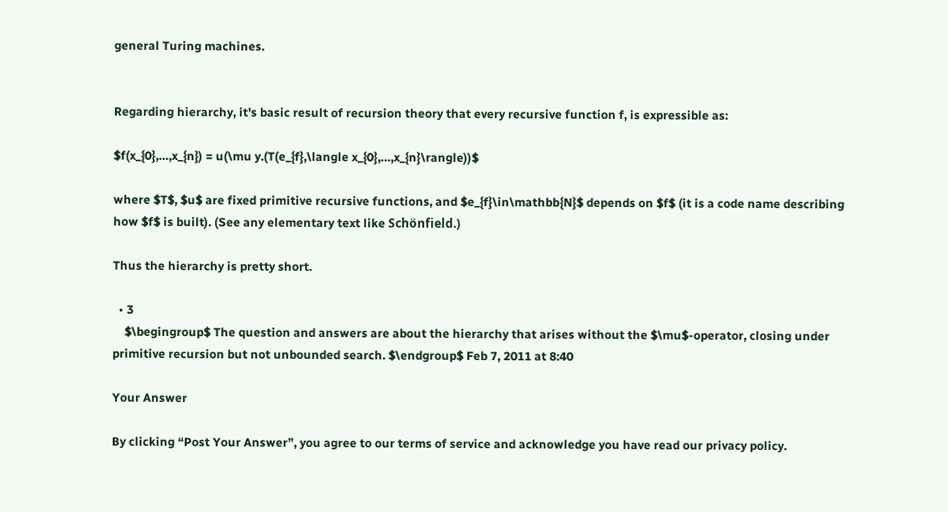general Turing machines.


Regarding hierarchy, it's basic result of recursion theory that every recursive function f, is expressible as:

$f(x_{0},…,x_{n}) = u(\mu y.(T(e_{f},\langle x_{0},…,x_{n}\rangle))$

where $T$, $u$ are fixed primitive recursive functions, and $e_{f}\in\mathbb{N}$ depends on $f$ (it is a code name describing how $f$ is built). (See any elementary text like Schönfield.)

Thus the hierarchy is pretty short.

  • 3
    $\begingroup$ The question and answers are about the hierarchy that arises without the $\mu$-operator, closing under primitive recursion but not unbounded search. $\endgroup$ Feb 7, 2011 at 8:40

Your Answer

By clicking “Post Your Answer”, you agree to our terms of service and acknowledge you have read our privacy policy.